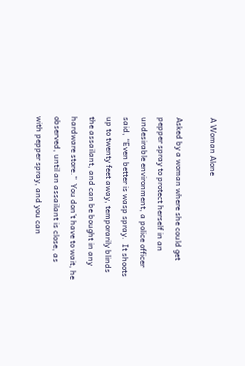A Woman Alone

Asked by a woman where she could get pepper spray to protect herself in an undesirable environment, a police officer said, “Even better is wasp spray.  It shoots up to twenty feet away, temporarily blinds the assailant, and can be bought in any hardware store.”  You don’t have to wait, he observed, until an assailant is close, as with pepper spray, and you can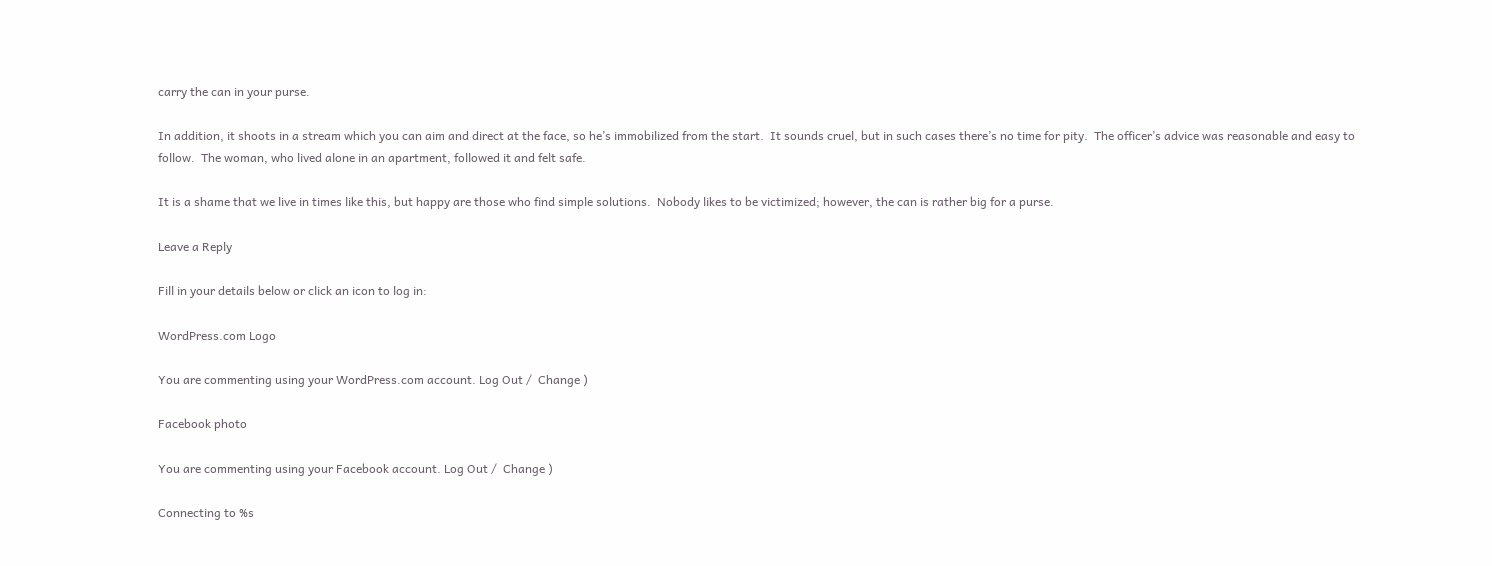carry the can in your purse.

In addition, it shoots in a stream which you can aim and direct at the face, so he’s immobilized from the start.  It sounds cruel, but in such cases there’s no time for pity.  The officer’s advice was reasonable and easy to follow.  The woman, who lived alone in an apartment, followed it and felt safe.

It is a shame that we live in times like this, but happy are those who find simple solutions.  Nobody likes to be victimized; however, the can is rather big for a purse.

Leave a Reply

Fill in your details below or click an icon to log in:

WordPress.com Logo

You are commenting using your WordPress.com account. Log Out /  Change )

Facebook photo

You are commenting using your Facebook account. Log Out /  Change )

Connecting to %s